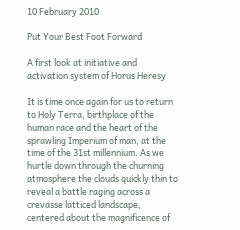10 February 2010

Put Your Best Foot Forward

A first look at initiative and activation system of Horus Heresy

It is time once again for us to return to Holy Terra, birthplace of the human race and the heart of the sprawling Imperium of man, at the time of the 31st millennium. As we hurtle down through the churning atmosphere the clouds quickly thin to reveal a battle raging across a crevasse latticed landscape, centered about the magnificence of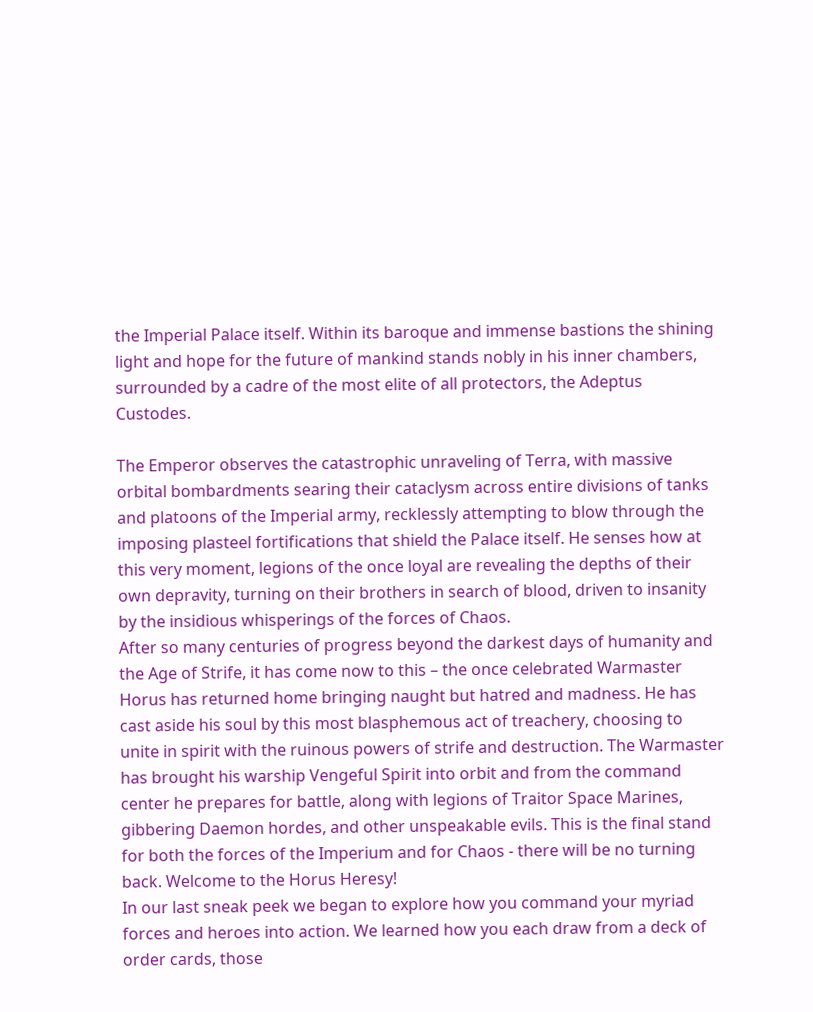the Imperial Palace itself. Within its baroque and immense bastions the shining light and hope for the future of mankind stands nobly in his inner chambers, surrounded by a cadre of the most elite of all protectors, the Adeptus Custodes.

The Emperor observes the catastrophic unraveling of Terra, with massive orbital bombardments searing their cataclysm across entire divisions of tanks and platoons of the Imperial army, recklessly attempting to blow through the imposing plasteel fortifications that shield the Palace itself. He senses how at this very moment, legions of the once loyal are revealing the depths of their own depravity, turning on their brothers in search of blood, driven to insanity by the insidious whisperings of the forces of Chaos.
After so many centuries of progress beyond the darkest days of humanity and the Age of Strife, it has come now to this – the once celebrated Warmaster Horus has returned home bringing naught but hatred and madness. He has cast aside his soul by this most blasphemous act of treachery, choosing to unite in spirit with the ruinous powers of strife and destruction. The Warmaster has brought his warship Vengeful Spirit into orbit and from the command center he prepares for battle, along with legions of Traitor Space Marines, gibbering Daemon hordes, and other unspeakable evils. This is the final stand for both the forces of the Imperium and for Chaos - there will be no turning back. Welcome to the Horus Heresy!
In our last sneak peek we began to explore how you command your myriad forces and heroes into action. We learned how you each draw from a deck of order cards, those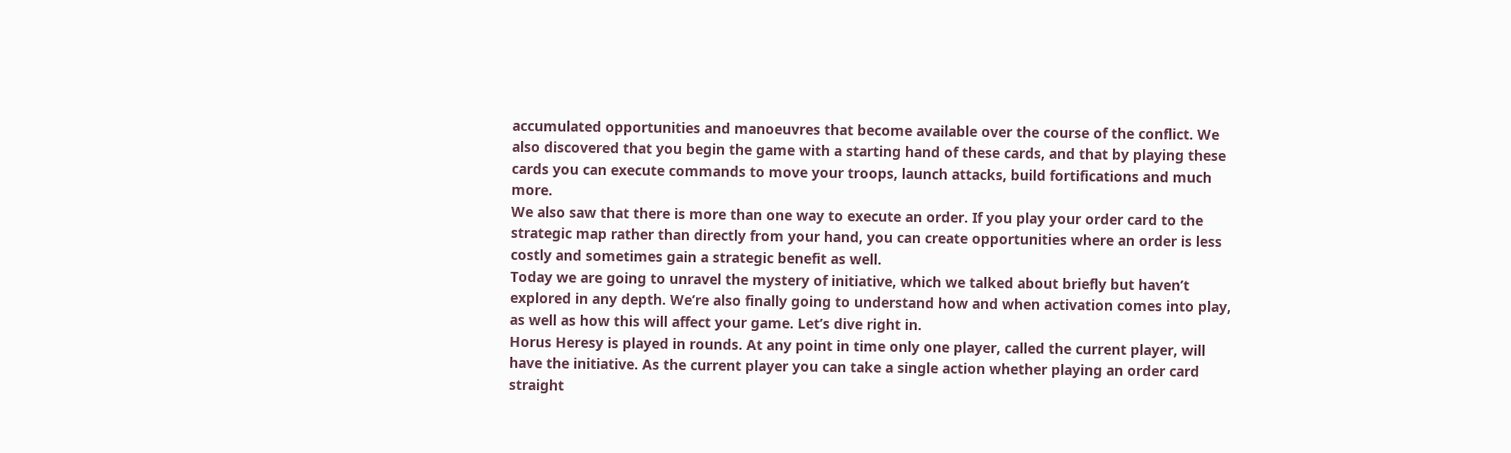accumulated opportunities and manoeuvres that become available over the course of the conflict. We also discovered that you begin the game with a starting hand of these cards, and that by playing these cards you can execute commands to move your troops, launch attacks, build fortifications and much more.
We also saw that there is more than one way to execute an order. If you play your order card to the strategic map rather than directly from your hand, you can create opportunities where an order is less costly and sometimes gain a strategic benefit as well.
Today we are going to unravel the mystery of initiative, which we talked about briefly but haven’t explored in any depth. We’re also finally going to understand how and when activation comes into play, as well as how this will affect your game. Let’s dive right in.
Horus Heresy is played in rounds. At any point in time only one player, called the current player, will have the initiative. As the current player you can take a single action whether playing an order card straight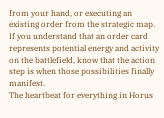from your hand, or executing an existing order from the strategic map. If you understand that an order card represents potential energy and activity on the battlefield, know that the action step is when those possibilities finally manifest.
The heartbeat for everything in Horus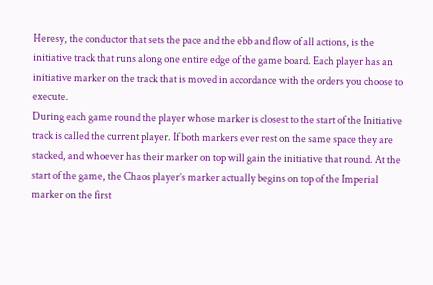Heresy, the conductor that sets the pace and the ebb and flow of all actions, is the initiative track that runs along one entire edge of the game board. Each player has an initiative marker on the track that is moved in accordance with the orders you choose to execute.
During each game round the player whose marker is closest to the start of the Initiative track is called the current player. If both markers ever rest on the same space they are stacked, and whoever has their marker on top will gain the initiative that round. At the start of the game, the Chaos player’s marker actually begins on top of the Imperial marker on the first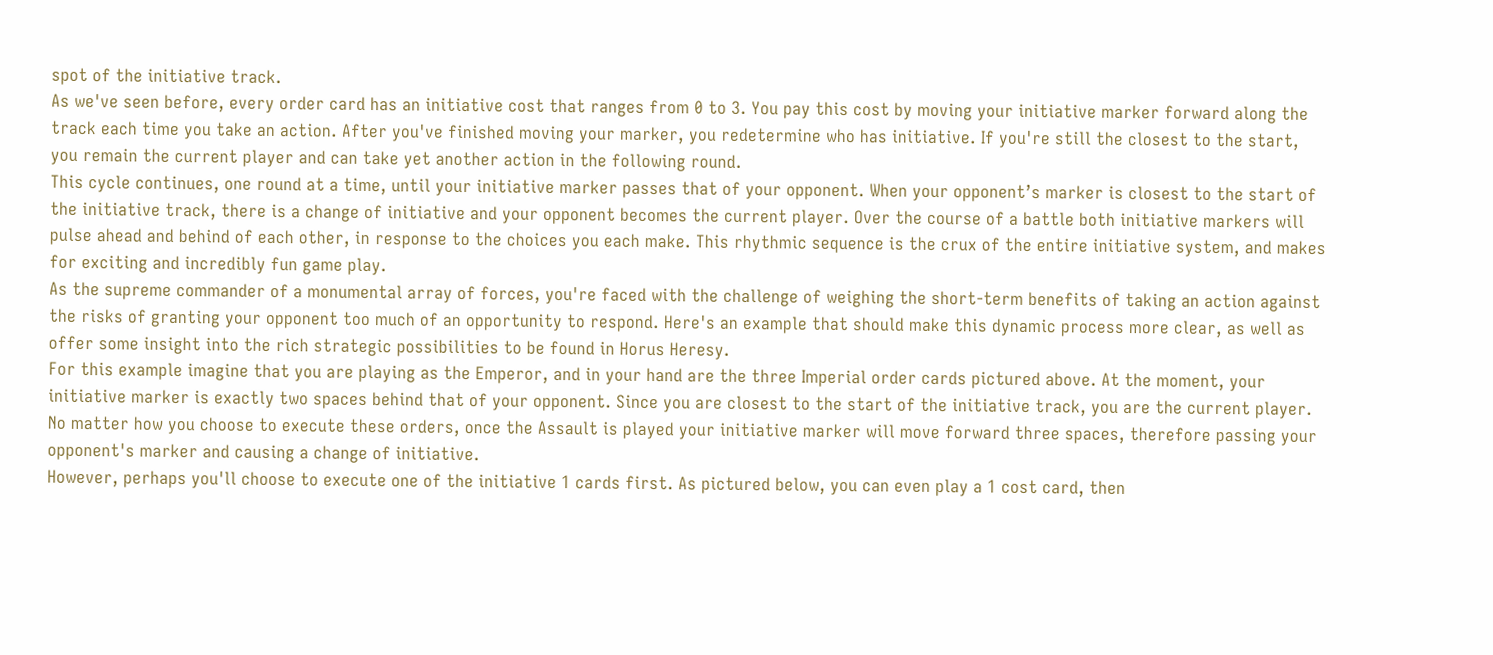spot of the initiative track.
As we've seen before, every order card has an initiative cost that ranges from 0 to 3. You pay this cost by moving your initiative marker forward along the track each time you take an action. After you've finished moving your marker, you redetermine who has initiative. If you're still the closest to the start, you remain the current player and can take yet another action in the following round.
This cycle continues, one round at a time, until your initiative marker passes that of your opponent. When your opponent’s marker is closest to the start of the initiative track, there is a change of initiative and your opponent becomes the current player. Over the course of a battle both initiative markers will pulse ahead and behind of each other, in response to the choices you each make. This rhythmic sequence is the crux of the entire initiative system, and makes for exciting and incredibly fun game play.
As the supreme commander of a monumental array of forces, you're faced with the challenge of weighing the short-term benefits of taking an action against the risks of granting your opponent too much of an opportunity to respond. Here's an example that should make this dynamic process more clear, as well as offer some insight into the rich strategic possibilities to be found in Horus Heresy.
For this example imagine that you are playing as the Emperor, and in your hand are the three Imperial order cards pictured above. At the moment, your initiative marker is exactly two spaces behind that of your opponent. Since you are closest to the start of the initiative track, you are the current player. No matter how you choose to execute these orders, once the Assault is played your initiative marker will move forward three spaces, therefore passing your opponent's marker and causing a change of initiative.
However, perhaps you'll choose to execute one of the initiative 1 cards first. As pictured below, you can even play a 1 cost card, then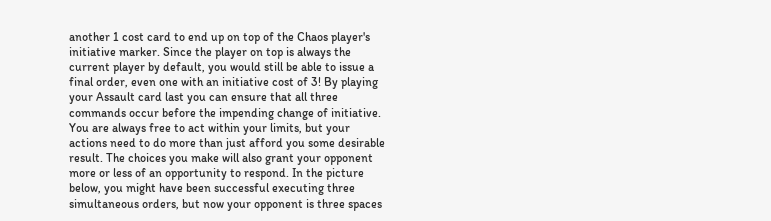another 1 cost card to end up on top of the Chaos player's initiative marker. Since the player on top is always the current player by default, you would still be able to issue a final order, even one with an initiative cost of 3! By playing your Assault card last you can ensure that all three commands occur before the impending change of initiative.
You are always free to act within your limits, but your actions need to do more than just afford you some desirable result. The choices you make will also grant your opponent more or less of an opportunity to respond. In the picture below, you might have been successful executing three simultaneous orders, but now your opponent is three spaces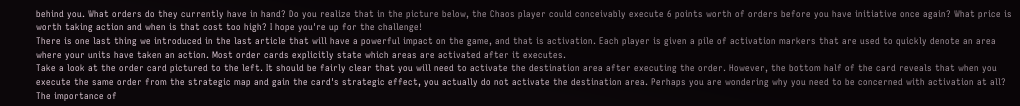behind you. What orders do they currently have in hand? Do you realize that in the picture below, the Chaos player could conceivably execute 6 points worth of orders before you have initiative once again? What price is worth taking action and when is that cost too high? I hope you're up for the challenge!
There is one last thing we introduced in the last article that will have a powerful impact on the game, and that is activation. Each player is given a pile of activation markers that are used to quickly denote an area where your units have taken an action. Most order cards explicitly state which areas are activated after it executes.
Take a look at the order card pictured to the left. It should be fairly clear that you will need to activate the destination area after executing the order. However, the bottom half of the card reveals that when you execute the same order from the strategic map and gain the card's strategic effect, you actually do not activate the destination area. Perhaps you are wondering why you need to be concerned with activation at all?
The importance of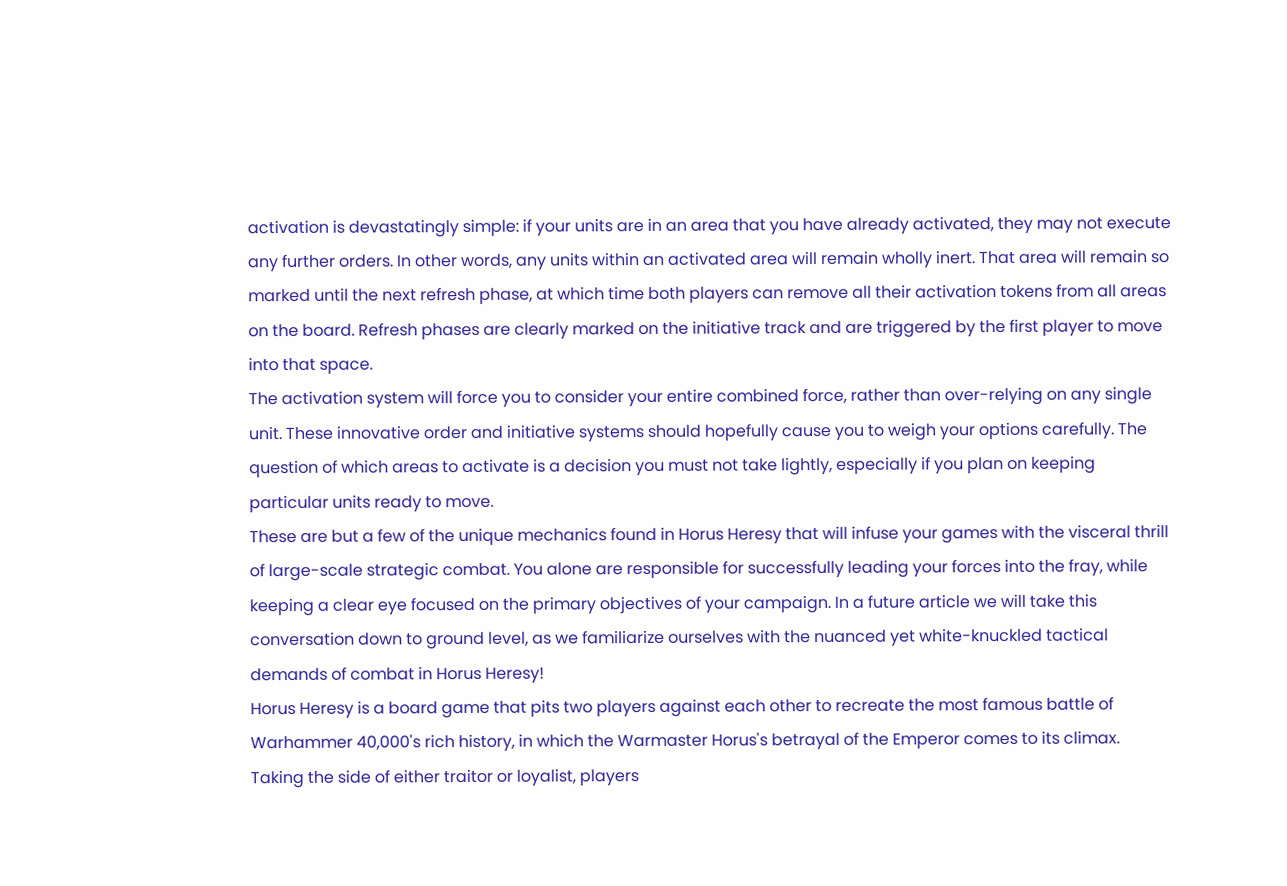activation is devastatingly simple: if your units are in an area that you have already activated, they may not execute any further orders. In other words, any units within an activated area will remain wholly inert. That area will remain so marked until the next refresh phase, at which time both players can remove all their activation tokens from all areas on the board. Refresh phases are clearly marked on the initiative track and are triggered by the first player to move into that space.
The activation system will force you to consider your entire combined force, rather than over-relying on any single unit. These innovative order and initiative systems should hopefully cause you to weigh your options carefully. The question of which areas to activate is a decision you must not take lightly, especially if you plan on keeping particular units ready to move.
These are but a few of the unique mechanics found in Horus Heresy that will infuse your games with the visceral thrill of large-scale strategic combat. You alone are responsible for successfully leading your forces into the fray, while keeping a clear eye focused on the primary objectives of your campaign. In a future article we will take this conversation down to ground level, as we familiarize ourselves with the nuanced yet white-knuckled tactical demands of combat in Horus Heresy!
Horus Heresy is a board game that pits two players against each other to recreate the most famous battle of Warhammer 40,000's rich history, in which the Warmaster Horus's betrayal of the Emperor comes to its climax. Taking the side of either traitor or loyalist, players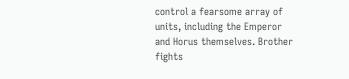control a fearsome array of units, including the Emperor and Horus themselves. Brother fights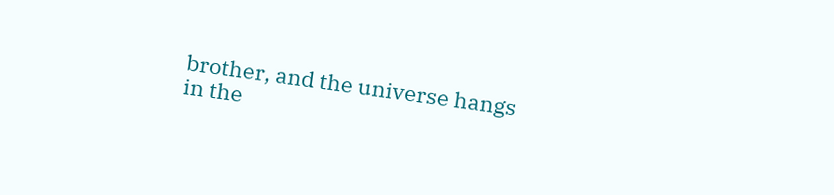brother, and the universe hangs in the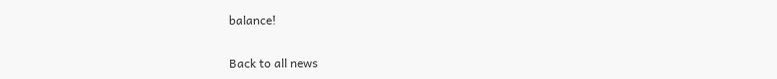balance!

Back to all news